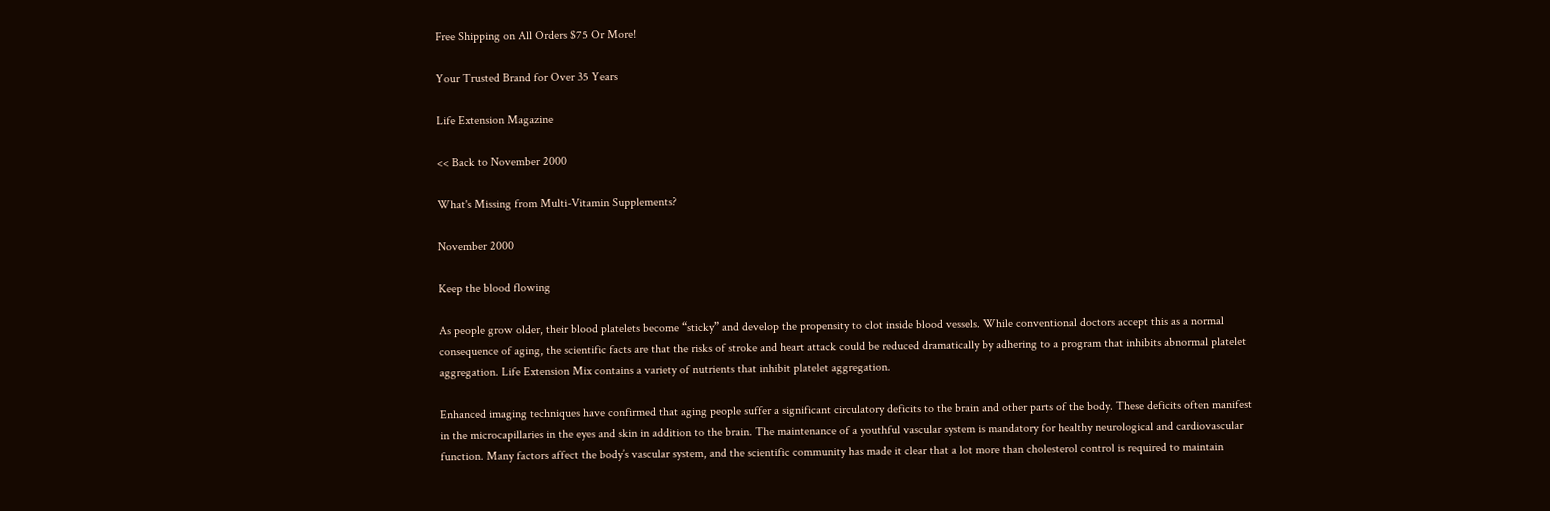Free Shipping on All Orders $75 Or More!

Your Trusted Brand for Over 35 Years

Life Extension Magazine

<< Back to November 2000

What's Missing from Multi-Vitamin Supplements?

November 2000

Keep the blood flowing

As people grow older, their blood platelets become “sticky” and develop the propensity to clot inside blood vessels. While conventional doctors accept this as a normal consequence of aging, the scientific facts are that the risks of stroke and heart attack could be reduced dramatically by adhering to a program that inhibits abnormal platelet aggregation. Life Extension Mix contains a variety of nutrients that inhibit platelet aggregation.

Enhanced imaging techniques have confirmed that aging people suffer a significant circulatory deficits to the brain and other parts of the body. These deficits often manifest in the microcapillaries in the eyes and skin in addition to the brain. The maintenance of a youthful vascular system is mandatory for healthy neurological and cardiovascular function. Many factors affect the body’s vascular system, and the scientific community has made it clear that a lot more than cholesterol control is required to maintain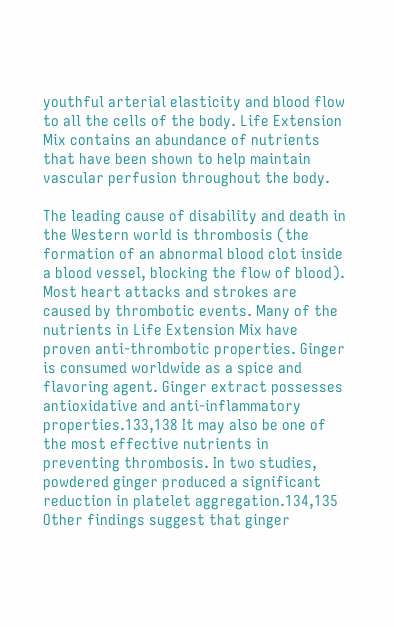youthful arterial elasticity and blood flow to all the cells of the body. Life Extension Mix contains an abundance of nutrients that have been shown to help maintain vascular perfusion throughout the body.

The leading cause of disability and death in the Western world is thrombosis (the formation of an abnormal blood clot inside a blood vessel, blocking the flow of blood). Most heart attacks and strokes are caused by thrombotic events. Many of the nutrients in Life Extension Mix have proven anti-thrombotic properties. Ginger is consumed worldwide as a spice and flavoring agent. Ginger extract possesses antioxidative and anti-inflammatory properties.133,138 It may also be one of the most effective nutrients in preventing thrombosis. In two studies, powdered ginger produced a significant reduction in platelet aggregation.134,135 Other findings suggest that ginger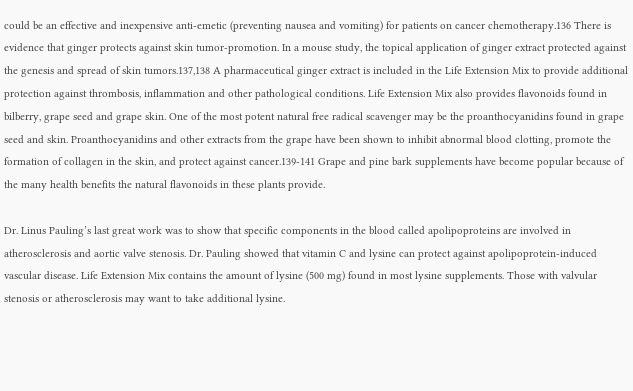could be an effective and inexpensive anti-emetic (preventing nausea and vomiting) for patients on cancer chemotherapy.136 There is evidence that ginger protects against skin tumor-promotion. In a mouse study, the topical application of ginger extract protected against the genesis and spread of skin tumors.137,138 A pharmaceutical ginger extract is included in the Life Extension Mix to provide additional protection against thrombosis, inflammation and other pathological conditions. Life Extension Mix also provides flavonoids found in bilberry, grape seed and grape skin. One of the most potent natural free radical scavenger may be the proanthocyanidins found in grape seed and skin. Proanthocyanidins and other extracts from the grape have been shown to inhibit abnormal blood clotting, promote the formation of collagen in the skin, and protect against cancer.139-141 Grape and pine bark supplements have become popular because of the many health benefits the natural flavonoids in these plants provide.

Dr. Linus Pauling’s last great work was to show that specific components in the blood called apolipoproteins are involved in atherosclerosis and aortic valve stenosis. Dr. Pauling showed that vitamin C and lysine can protect against apolipoprotein-induced vascular disease. Life Extension Mix contains the amount of lysine (500 mg) found in most lysine supplements. Those with valvular stenosis or atherosclerosis may want to take additional lysine.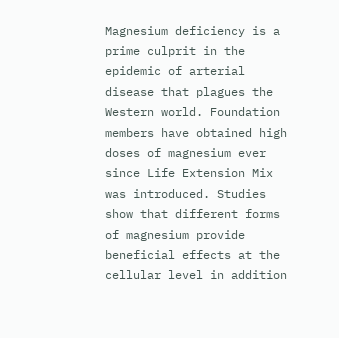Magnesium deficiency is a prime culprit in the epidemic of arterial disease that plagues the Western world. Foundation members have obtained high doses of magnesium ever since Life Extension Mix was introduced. Studies show that different forms of magnesium provide beneficial effects at the cellular level in addition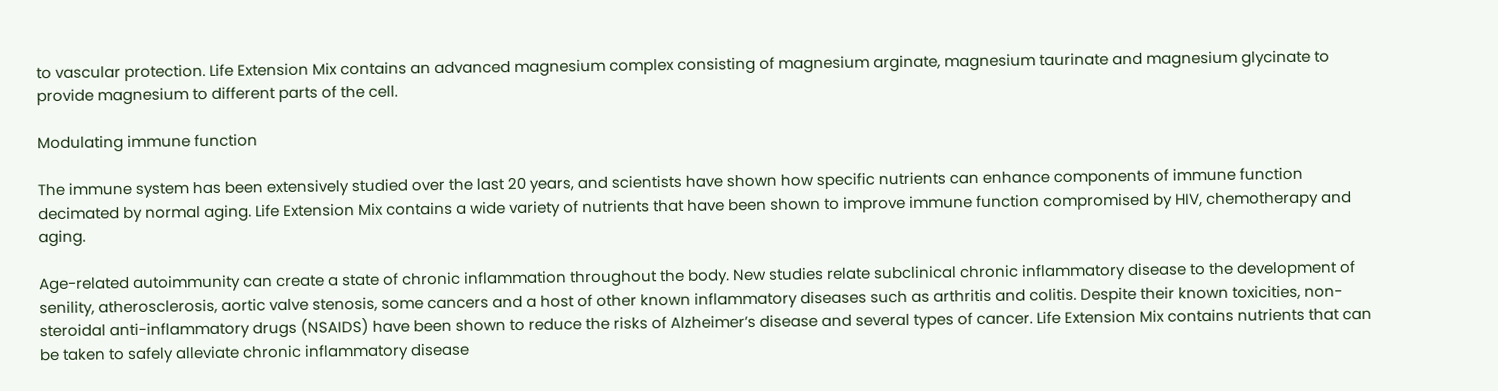to vascular protection. Life Extension Mix contains an advanced magnesium complex consisting of magnesium arginate, magnesium taurinate and magnesium glycinate to provide magnesium to different parts of the cell.

Modulating immune function

The immune system has been extensively studied over the last 20 years, and scientists have shown how specific nutrients can enhance components of immune function decimated by normal aging. Life Extension Mix contains a wide variety of nutrients that have been shown to improve immune function compromised by HIV, chemotherapy and aging.

Age-related autoimmunity can create a state of chronic inflammation throughout the body. New studies relate subclinical chronic inflammatory disease to the development of senility, atherosclerosis, aortic valve stenosis, some cancers and a host of other known inflammatory diseases such as arthritis and colitis. Despite their known toxicities, non-steroidal anti-inflammatory drugs (NSAIDS) have been shown to reduce the risks of Alzheimer’s disease and several types of cancer. Life Extension Mix contains nutrients that can be taken to safely alleviate chronic inflammatory disease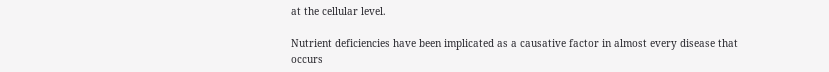at the cellular level.

Nutrient deficiencies have been implicated as a causative factor in almost every disease that occurs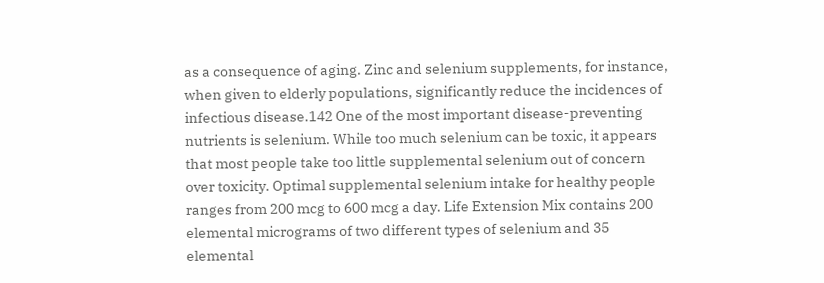as a consequence of aging. Zinc and selenium supplements, for instance, when given to elderly populations, significantly reduce the incidences of infectious disease.142 One of the most important disease-preventing nutrients is selenium. While too much selenium can be toxic, it appears that most people take too little supplemental selenium out of concern over toxicity. Optimal supplemental selenium intake for healthy people ranges from 200 mcg to 600 mcg a day. Life Extension Mix contains 200 elemental micrograms of two different types of selenium and 35 elemental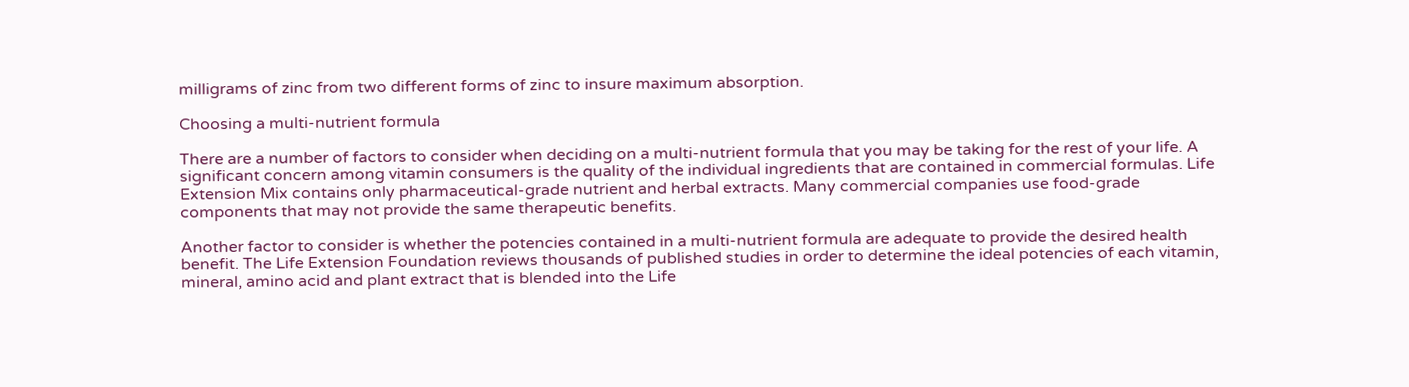milligrams of zinc from two different forms of zinc to insure maximum absorption.

Choosing a multi-nutrient formula

There are a number of factors to consider when deciding on a multi-nutrient formula that you may be taking for the rest of your life. A significant concern among vitamin consumers is the quality of the individual ingredients that are contained in commercial formulas. Life Extension Mix contains only pharmaceutical-grade nutrient and herbal extracts. Many commercial companies use food-grade components that may not provide the same therapeutic benefits.

Another factor to consider is whether the potencies contained in a multi-nutrient formula are adequate to provide the desired health benefit. The Life Extension Foundation reviews thousands of published studies in order to determine the ideal potencies of each vitamin, mineral, amino acid and plant extract that is blended into the Life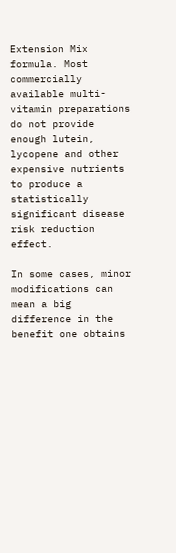Extension Mix formula. Most commercially available multi-vitamin preparations do not provide enough lutein, lycopene and other expensive nutrients to produce a statistically significant disease risk reduction effect.

In some cases, minor modifications can mean a big difference in the benefit one obtains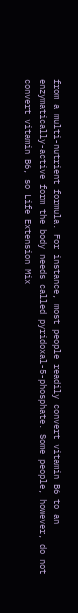from a multi-nutrient formula. For instance, most people readily convert vitamin B6 to an enzymatically-active form the body needs called pyridoxal-5-phosphate. Some people, however, do not convert vitamin B6, so Life Extension Mix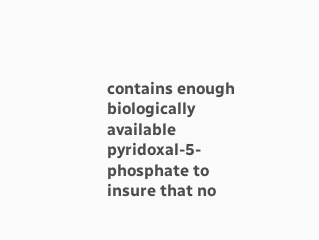contains enough biologically available pyridoxal-5-phosphate to insure that no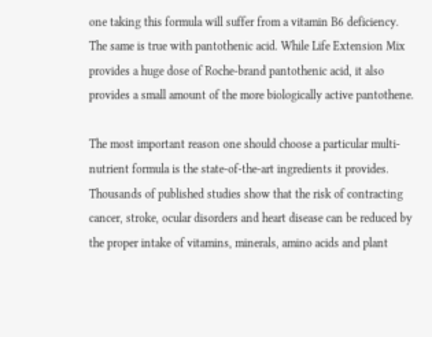one taking this formula will suffer from a vitamin B6 deficiency. The same is true with pantothenic acid. While Life Extension Mix provides a huge dose of Roche-brand pantothenic acid, it also provides a small amount of the more biologically active pantothene.

The most important reason one should choose a particular multi-nutrient formula is the state-of-the-art ingredients it provides. Thousands of published studies show that the risk of contracting cancer, stroke, ocular disorders and heart disease can be reduced by the proper intake of vitamins, minerals, amino acids and plant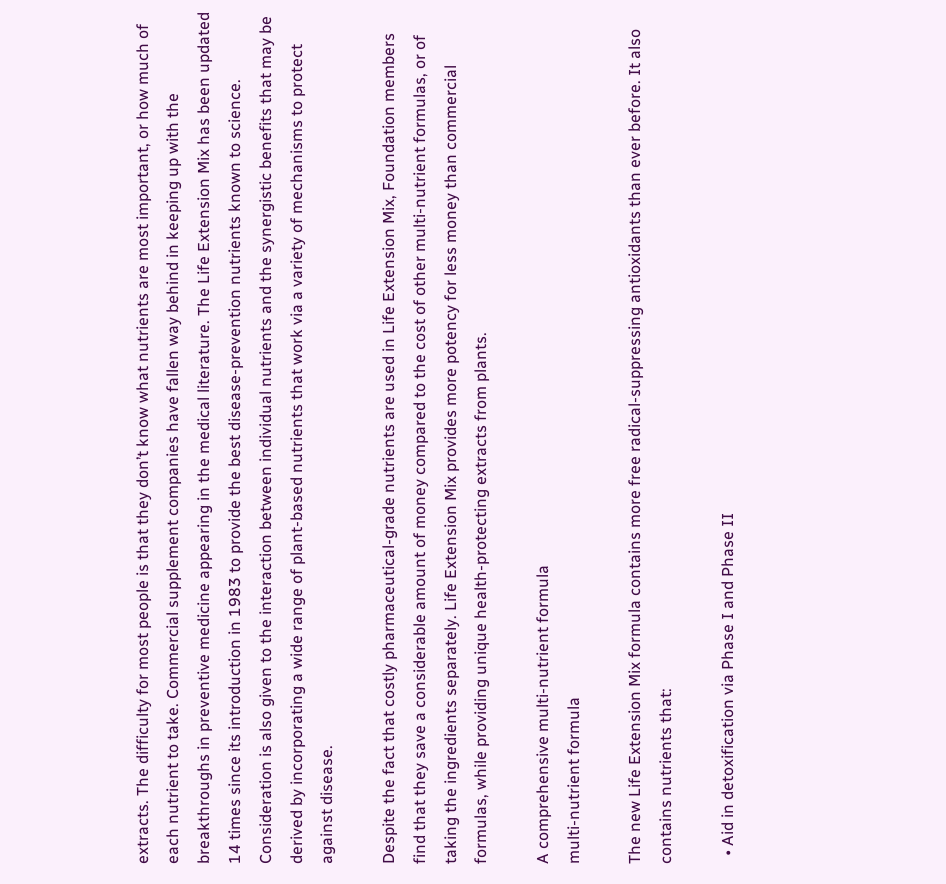extracts. The difficulty for most people is that they don’t know what nutrients are most important, or how much of each nutrient to take. Commercial supplement companies have fallen way behind in keeping up with the breakthroughs in preventive medicine appearing in the medical literature. The Life Extension Mix has been updated 14 times since its introduction in 1983 to provide the best disease-prevention nutrients known to science. Consideration is also given to the interaction between individual nutrients and the synergistic benefits that may be derived by incorporating a wide range of plant-based nutrients that work via a variety of mechanisms to protect against disease.

Despite the fact that costly pharmaceutical-grade nutrients are used in Life Extension Mix, Foundation members find that they save a considerable amount of money compared to the cost of other multi-nutrient formulas, or of taking the ingredients separately. Life Extension Mix provides more potency for less money than commercial formulas, while providing unique health-protecting extracts from plants.

A comprehensive multi-nutrient formula
multi-nutrient formula

The new Life Extension Mix formula contains more free radical-suppressing antioxidants than ever before. It also contains nutrients that:

  • Aid in detoxification via Phase I and Phase II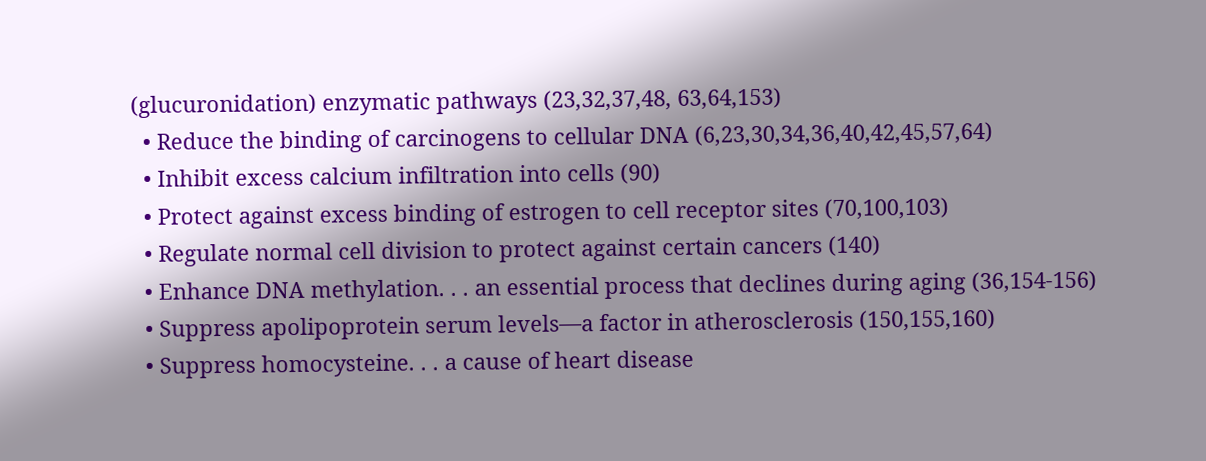(glucuronidation) enzymatic pathways (23,32,37,48, 63,64,153)
  • Reduce the binding of carcinogens to cellular DNA (6,23,30,34,36,40,42,45,57,64)
  • Inhibit excess calcium infiltration into cells (90)
  • Protect against excess binding of estrogen to cell receptor sites (70,100,103)
  • Regulate normal cell division to protect against certain cancers (140)
  • Enhance DNA methylation. . . an essential process that declines during aging (36,154-156)
  • Suppress apolipoprotein serum levels—a factor in atherosclerosis (150,155,160)
  • Suppress homocysteine. . . a cause of heart disease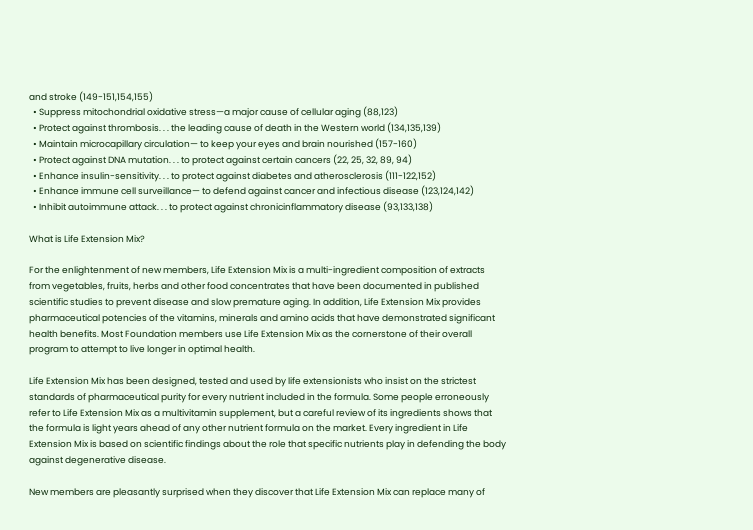and stroke (149-151,154,155)
  • Suppress mitochondrial oxidative stress—a major cause of cellular aging (88,123)
  • Protect against thrombosis. . . the leading cause of death in the Western world (134,135,139)
  • Maintain microcapillary circulation— to keep your eyes and brain nourished (157-160)
  • Protect against DNA mutation. . . to protect against certain cancers (22, 25, 32, 89, 94)
  • Enhance insulin-sensitivity. . . to protect against diabetes and atherosclerosis (111-122,152)
  • Enhance immune cell surveillance— to defend against cancer and infectious disease (123,124,142)
  • Inhibit autoimmune attack. . . to protect against chronicinflammatory disease (93,133,138)

What is Life Extension Mix?

For the enlightenment of new members, Life Extension Mix is a multi-ingredient composition of extracts from vegetables, fruits, herbs and other food concentrates that have been documented in published scientific studies to prevent disease and slow premature aging. In addition, Life Extension Mix provides pharmaceutical potencies of the vitamins, minerals and amino acids that have demonstrated significant health benefits. Most Foundation members use Life Extension Mix as the cornerstone of their overall program to attempt to live longer in optimal health.

Life Extension Mix has been designed, tested and used by life extensionists who insist on the strictest standards of pharmaceutical purity for every nutrient included in the formula. Some people erroneously refer to Life Extension Mix as a multivitamin supplement, but a careful review of its ingredients shows that the formula is light years ahead of any other nutrient formula on the market. Every ingredient in Life Extension Mix is based on scientific findings about the role that specific nutrients play in defending the body against degenerative disease.

New members are pleasantly surprised when they discover that Life Extension Mix can replace many of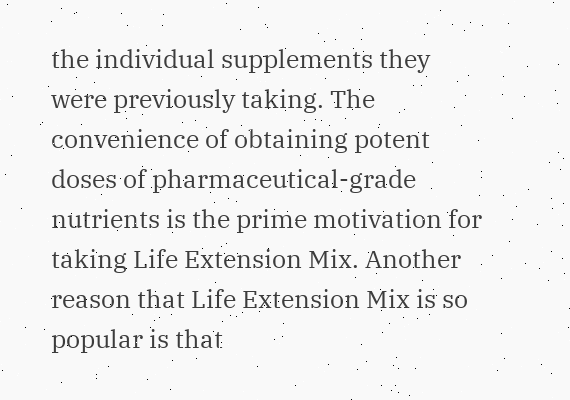the individual supplements they were previously taking. The convenience of obtaining potent doses of pharmaceutical-grade nutrients is the prime motivation for taking Life Extension Mix. Another reason that Life Extension Mix is so popular is that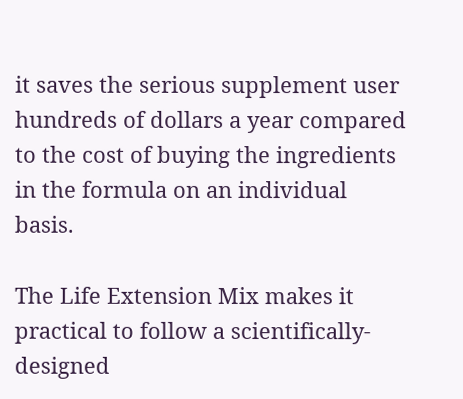it saves the serious supplement user hundreds of dollars a year compared to the cost of buying the ingredients in the formula on an individual basis.

The Life Extension Mix makes it practical to follow a scientifically-designed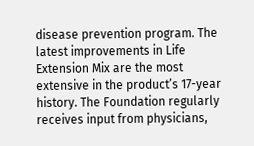disease prevention program. The latest improvements in Life Extension Mix are the most extensive in the product’s 17-year history. The Foundation regularly receives input from physicians,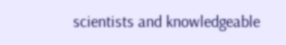scientists and knowledgeable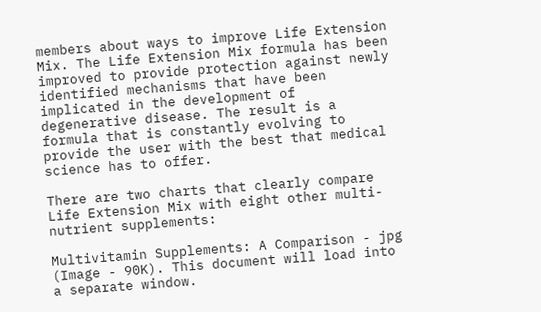members about ways to improve Life Extension Mix. The Life Extension Mix formula has been improved to provide protection against newly identified mechanisms that have been implicated in the development of degenerative disease. The result is a formula that is constantly evolving to provide the user with the best that medical science has to offer.

There are two charts that clearly compare Life Extension Mix with eight other multi-nutrient supplements:

Multivitamin Supplements: A Comparison - jpg (Image - 90K). This document will load into a separate window.